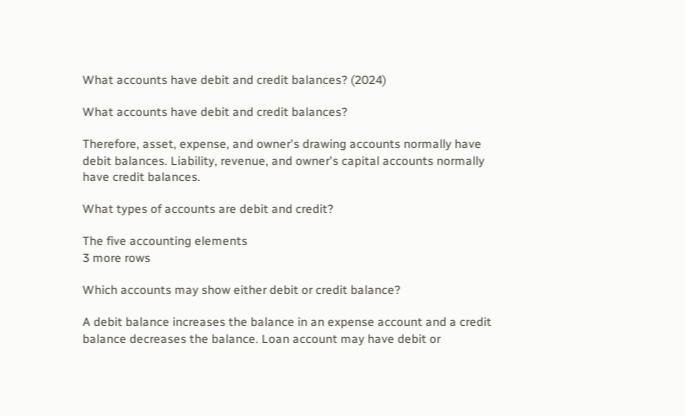What accounts have debit and credit balances? (2024)

What accounts have debit and credit balances?

Therefore, asset, expense, and owner's drawing accounts normally have debit balances. Liability, revenue, and owner's capital accounts normally have credit balances.

What types of accounts are debit and credit?

The five accounting elements
3 more rows

Which accounts may show either debit or credit balance?

A debit balance increases the balance in an expense account and a credit balance decreases the balance. Loan account may have debit or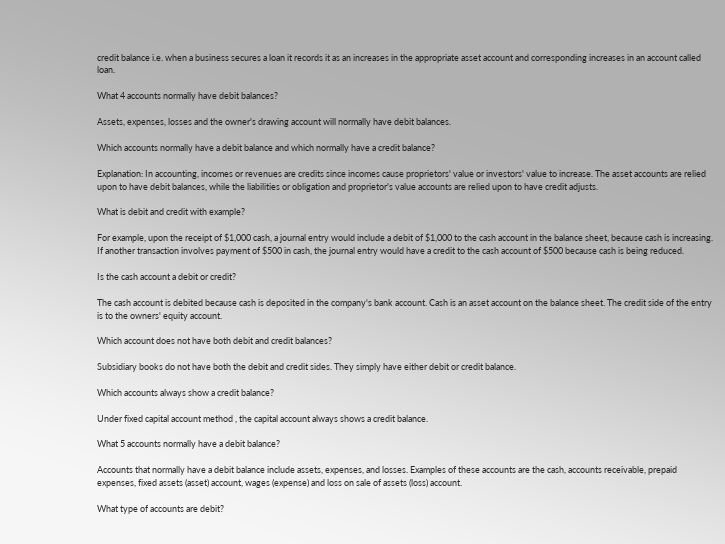credit balance i.e. when a business secures a loan it records it as an increases in the appropriate asset account and corresponding increases in an account called loan.

What 4 accounts normally have debit balances?

Assets, expenses, losses and the owner's drawing account will normally have debit balances.

Which accounts normally have a debit balance and which normally have a credit balance?

Explanation: In accounting, incomes or revenues are credits since incomes cause proprietors' value or investors' value to increase. The asset accounts are relied upon to have debit balances, while the liabilities or obligation and proprietor's value accounts are relied upon to have credit adjusts.

What is debit and credit with example?

For example, upon the receipt of $1,000 cash, a journal entry would include a debit of $1,000 to the cash account in the balance sheet, because cash is increasing. If another transaction involves payment of $500 in cash, the journal entry would have a credit to the cash account of $500 because cash is being reduced.

Is the cash account a debit or credit?

The cash account is debited because cash is deposited in the company's bank account. Cash is an asset account on the balance sheet. The credit side of the entry is to the owners' equity account.

Which account does not have both debit and credit balances?

Subsidiary books do not have both the debit and credit sides. They simply have either debit or credit balance.

Which accounts always show a credit balance?

Under fixed capital account method , the capital account always shows a credit balance.

What 5 accounts normally have a debit balance?

Accounts that normally have a debit balance include assets, expenses, and losses. Examples of these accounts are the cash, accounts receivable, prepaid expenses, fixed assets (asset) account, wages (expense) and loss on sale of assets (loss) account.

What type of accounts are debit?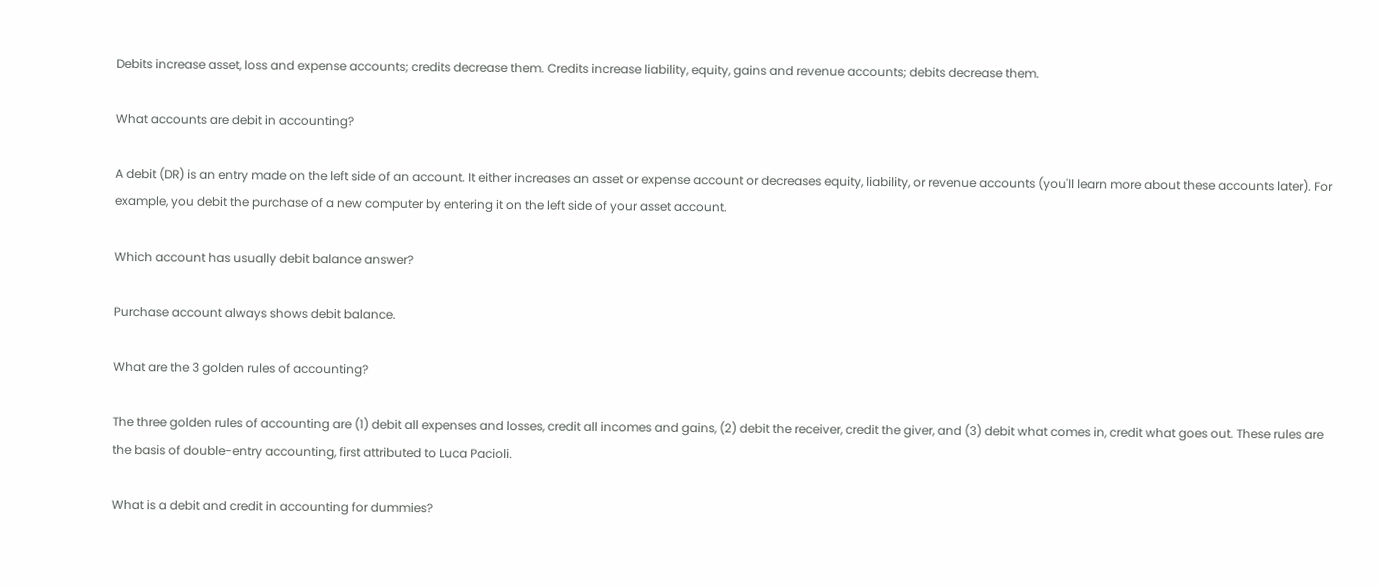Debits increase asset, loss and expense accounts; credits decrease them. Credits increase liability, equity, gains and revenue accounts; debits decrease them.

What accounts are debit in accounting?

A debit (DR) is an entry made on the left side of an account. It either increases an asset or expense account or decreases equity, liability, or revenue accounts (you'll learn more about these accounts later). For example, you debit the purchase of a new computer by entering it on the left side of your asset account.

Which account has usually debit balance answer?

Purchase account always shows debit balance.

What are the 3 golden rules of accounting?

The three golden rules of accounting are (1) debit all expenses and losses, credit all incomes and gains, (2) debit the receiver, credit the giver, and (3) debit what comes in, credit what goes out. These rules are the basis of double-entry accounting, first attributed to Luca Pacioli.

What is a debit and credit in accounting for dummies?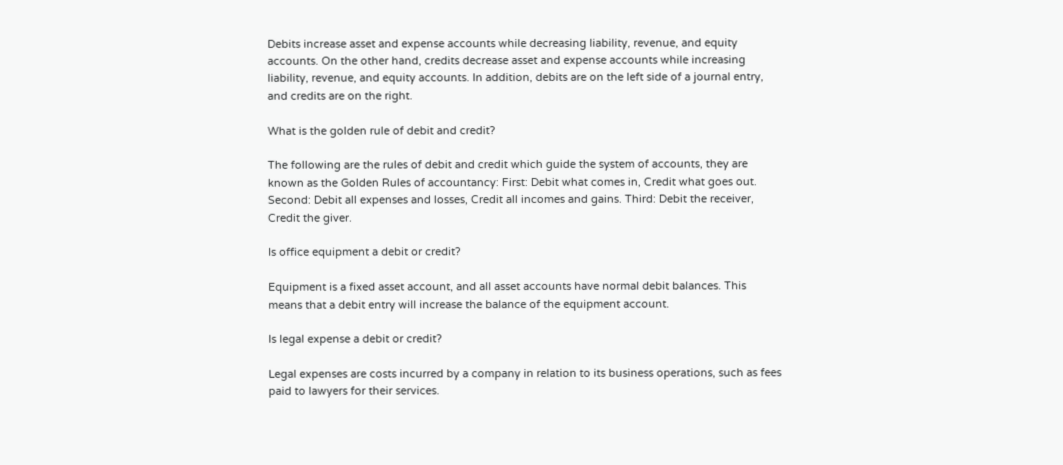Debits increase asset and expense accounts while decreasing liability, revenue, and equity accounts. On the other hand, credits decrease asset and expense accounts while increasing liability, revenue, and equity accounts. In addition, debits are on the left side of a journal entry, and credits are on the right.

What is the golden rule of debit and credit?

The following are the rules of debit and credit which guide the system of accounts, they are known as the Golden Rules of accountancy: First: Debit what comes in, Credit what goes out. Second: Debit all expenses and losses, Credit all incomes and gains. Third: Debit the receiver, Credit the giver.

Is office equipment a debit or credit?

Equipment is a fixed asset account, and all asset accounts have normal debit balances. This means that a debit entry will increase the balance of the equipment account.

Is legal expense a debit or credit?

Legal expenses are costs incurred by a company in relation to its business operations, such as fees paid to lawyers for their services.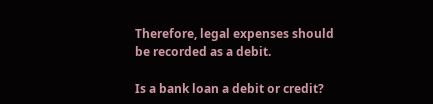Therefore, legal expenses should be recorded as a debit.

Is a bank loan a debit or credit?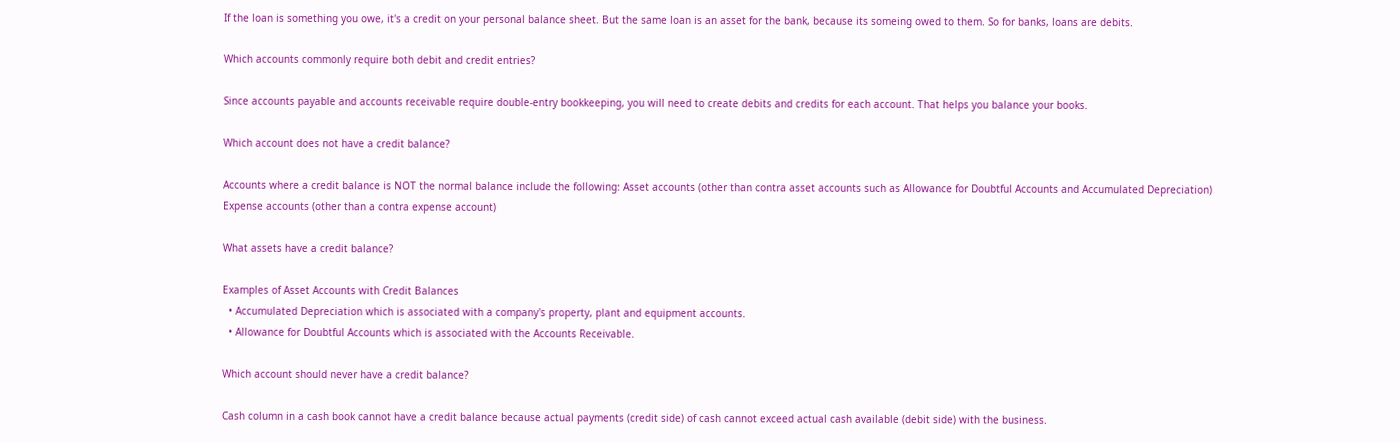If the loan is something you owe, it's a credit on your personal balance sheet. But the same loan is an asset for the bank, because its someing owed to them. So for banks, loans are debits.

Which accounts commonly require both debit and credit entries?

Since accounts payable and accounts receivable require double-entry bookkeeping, you will need to create debits and credits for each account. That helps you balance your books.

Which account does not have a credit balance?

Accounts where a credit balance is NOT the normal balance include the following: Asset accounts (other than contra asset accounts such as Allowance for Doubtful Accounts and Accumulated Depreciation) Expense accounts (other than a contra expense account)

What assets have a credit balance?

Examples of Asset Accounts with Credit Balances
  • Accumulated Depreciation which is associated with a company's property, plant and equipment accounts.
  • Allowance for Doubtful Accounts which is associated with the Accounts Receivable.

Which account should never have a credit balance?

Cash column in a cash book cannot have a credit balance because actual payments (credit side) of cash cannot exceed actual cash available (debit side) with the business.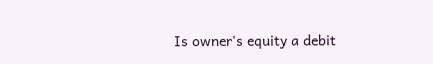Is owner's equity a debit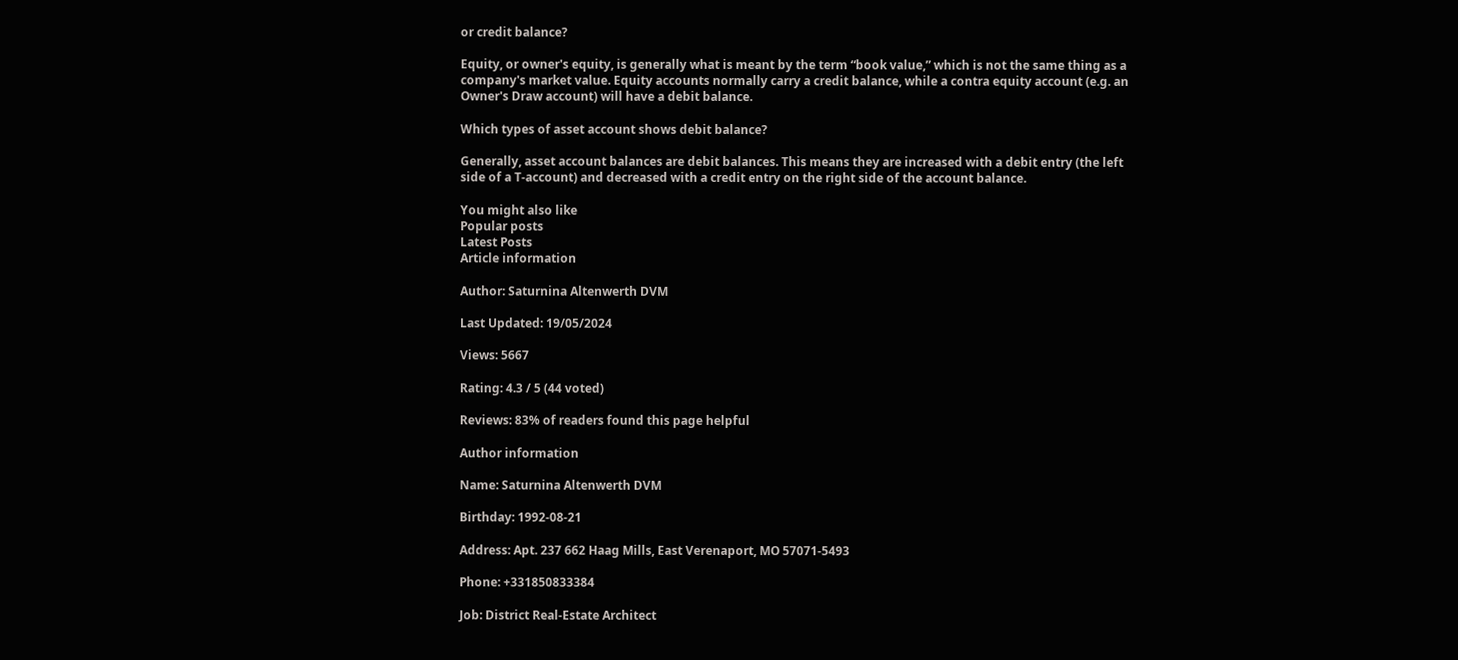or credit balance?

Equity, or owner's equity, is generally what is meant by the term “book value,” which is not the same thing as a company's market value. Equity accounts normally carry a credit balance, while a contra equity account (e.g. an Owner's Draw account) will have a debit balance.

Which types of asset account shows debit balance?

Generally, asset account balances are debit balances. This means they are increased with a debit entry (the left side of a T-account) and decreased with a credit entry on the right side of the account balance.

You might also like
Popular posts
Latest Posts
Article information

Author: Saturnina Altenwerth DVM

Last Updated: 19/05/2024

Views: 5667

Rating: 4.3 / 5 (44 voted)

Reviews: 83% of readers found this page helpful

Author information

Name: Saturnina Altenwerth DVM

Birthday: 1992-08-21

Address: Apt. 237 662 Haag Mills, East Verenaport, MO 57071-5493

Phone: +331850833384

Job: District Real-Estate Architect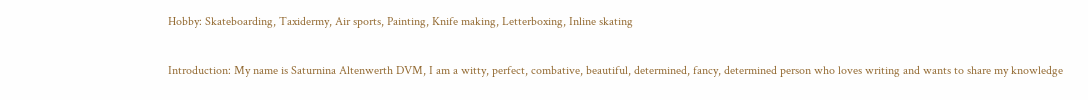Hobby: Skateboarding, Taxidermy, Air sports, Painting, Knife making, Letterboxing, Inline skating

Introduction: My name is Saturnina Altenwerth DVM, I am a witty, perfect, combative, beautiful, determined, fancy, determined person who loves writing and wants to share my knowledge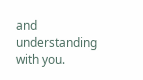and understanding with you.